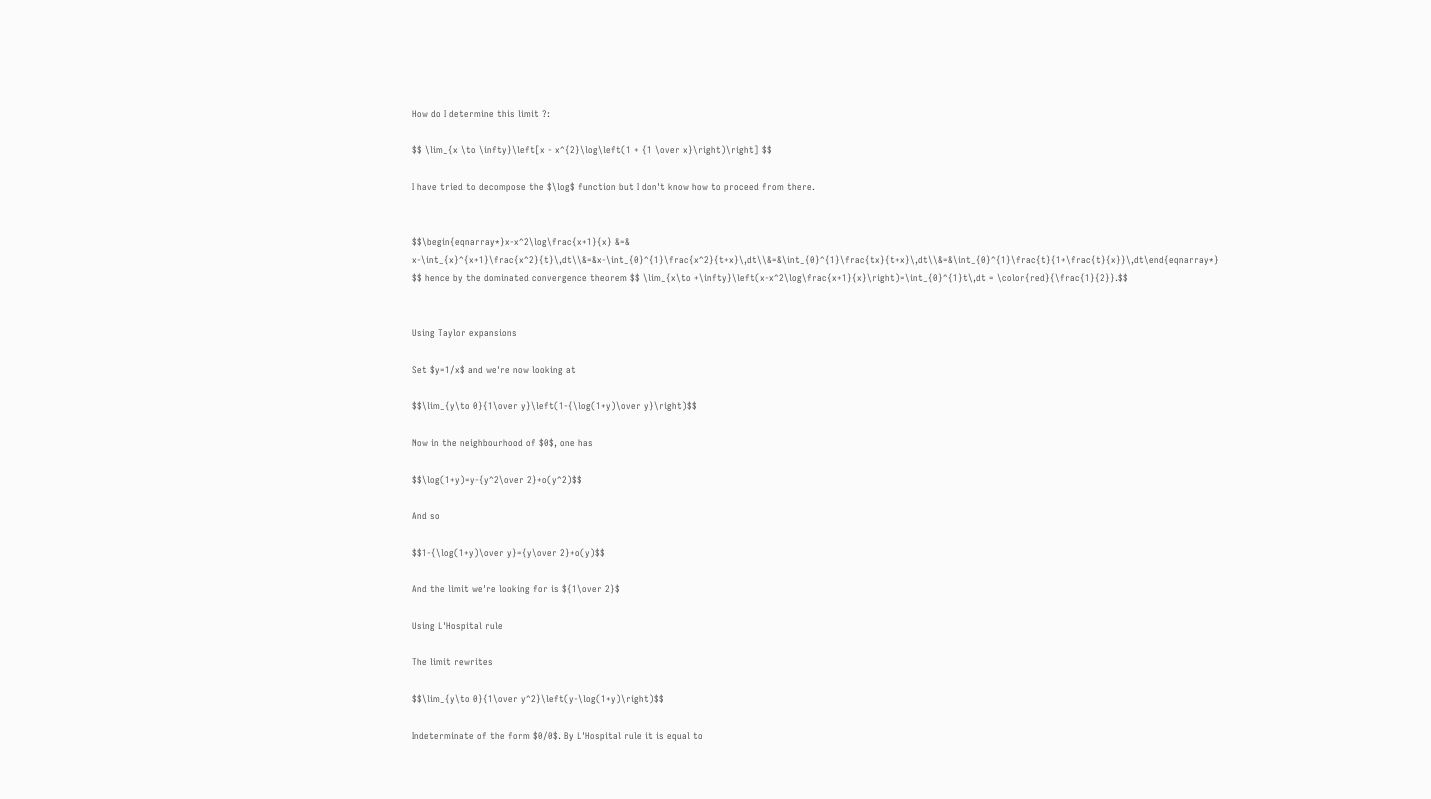How do I determine this limit ?:

$$ \lim_{x \to \infty}\left[x - x^{2}\log\left(1 + {1 \over x}\right)\right] $$

I have tried to decompose the $\log$ function but I don't know how to proceed from there.


$$\begin{eqnarray*}x-x^2\log\frac{x+1}{x} &=& x-\int_{x}^{x+1}\frac{x^2}{t}\,dt\\&=&x-\int_{0}^{1}\frac{x^2}{t+x}\,dt\\&=&\int_{0}^{1}\frac{tx}{t+x}\,dt\\&=&\int_{0}^{1}\frac{t}{1+\frac{t}{x}}\,dt\end{eqnarray*} $$ hence by the dominated convergence theorem $$ \lim_{x\to +\infty}\left(x-x^2\log\frac{x+1}{x}\right)=\int_{0}^{1}t\,dt = \color{red}{\frac{1}{2}}.$$


Using Taylor expansions

Set $y=1/x$ and we're now looking at

$$\lim_{y\to 0}{1\over y}\left(1-{\log(1+y)\over y}\right)$$

Now in the neighbourhood of $0$, one has

$$\log(1+y)=y-{y^2\over 2}+o(y^2)$$

And so

$$1-{\log(1+y)\over y}={y\over 2}+o(y)$$

And the limit we're looking for is ${1\over 2}$

Using L'Hospital rule

The limit rewrites

$$\lim_{y\to 0}{1\over y^2}\left(y-\log(1+y)\right)$$

Indeterminate of the form $0/0$. By L'Hospital rule it is equal to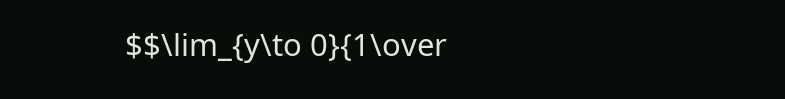$$\lim_{y\to 0}{1\over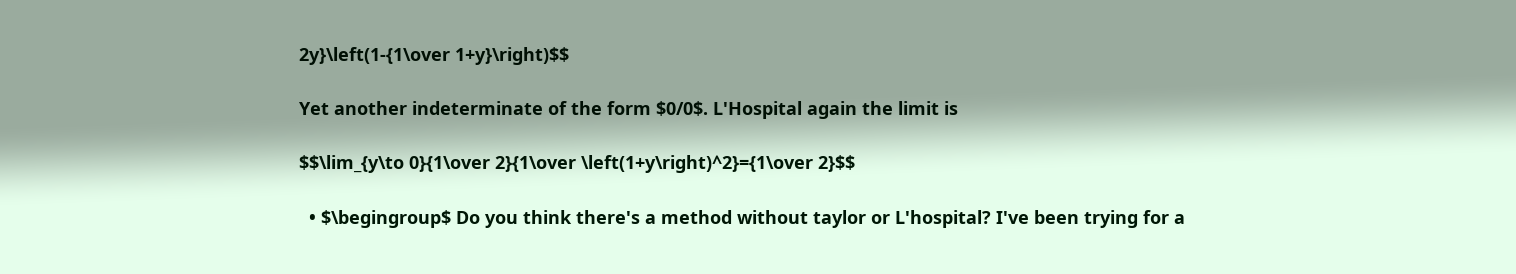2y}\left(1-{1\over 1+y}\right)$$

Yet another indeterminate of the form $0/0$. L'Hospital again the limit is

$$\lim_{y\to 0}{1\over 2}{1\over \left(1+y\right)^2}={1\over 2}$$

  • $\begingroup$ Do you think there's a method without taylor or L'hospital? I've been trying for a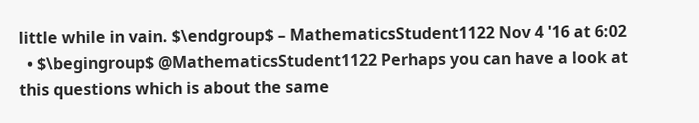little while in vain. $\endgroup$ – MathematicsStudent1122 Nov 4 '16 at 6:02
  • $\begingroup$ @MathematicsStudent1122 Perhaps you can have a look at this questions which is about the same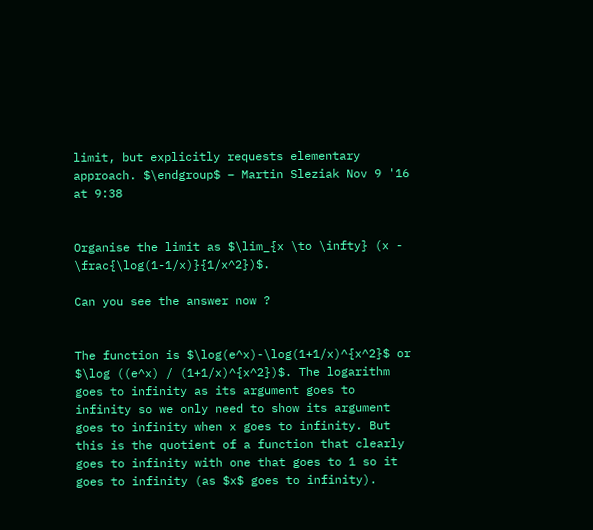limit, but explicitly requests elementary approach. $\endgroup$ – Martin Sleziak Nov 9 '16 at 9:38


Organise the limit as $\lim_{x \to \infty} (x - \frac{\log(1-1/x)}{1/x^2})$.

Can you see the answer now ?


The function is $\log(e^x)-\log(1+1/x)^{x^2}$ or $\log ((e^x) / (1+1/x)^{x^2})$. The logarithm goes to infinity as its argument goes to infinity so we only need to show its argument goes to infinity when x goes to infinity. But this is the quotient of a function that clearly goes to infinity with one that goes to 1 so it goes to infinity (as $x$ goes to infinity).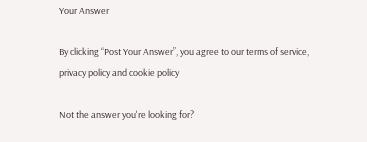Your Answer

By clicking “Post Your Answer”, you agree to our terms of service, privacy policy and cookie policy

Not the answer you're looking for?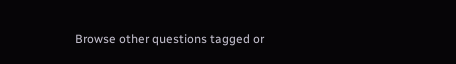Browse other questions tagged or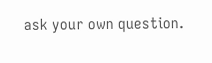ask your own question.